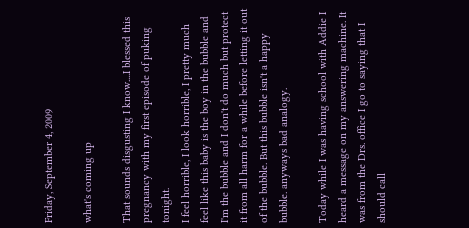Friday, September 4, 2009

what's coming up

That sounds disgusting I know....I blessed this pregnancy with my first episode of puking tonight.
I feel horrible, I look horrible, I pretty much feel like this baby is the boy in the bubble and I'm the bubble and I don't do much but protect it from all harm for a while before letting it out of the bubble. But this bubble isn't a happy bubble. anyways bad analogy.

Today while I was having school with Addie I heard a message on my answering machine. It was from the Drs. office I go to saying that I should call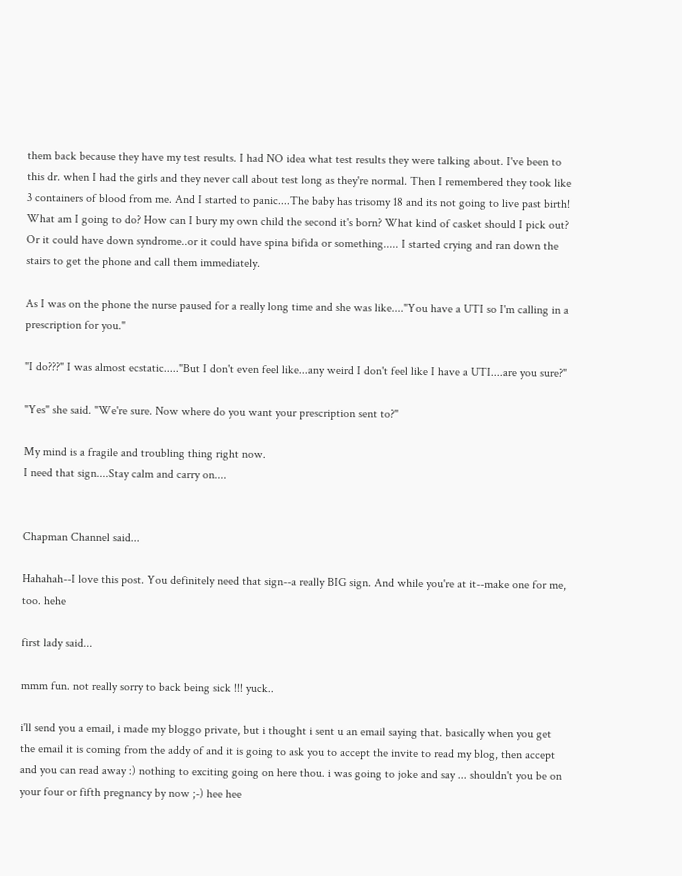them back because they have my test results. I had NO idea what test results they were talking about. I've been to this dr. when I had the girls and they never call about test long as they're normal. Then I remembered they took like 3 containers of blood from me. And I started to panic....The baby has trisomy 18 and its not going to live past birth! What am I going to do? How can I bury my own child the second it's born? What kind of casket should I pick out? Or it could have down syndrome..or it could have spina bifida or something..... I started crying and ran down the stairs to get the phone and call them immediately.

As I was on the phone the nurse paused for a really long time and she was like...."You have a UTI so I'm calling in a prescription for you."

"I do???" I was almost ecstatic....."But I don't even feel like...any weird I don't feel like I have a UTI....are you sure?"

"Yes" she said. "We're sure. Now where do you want your prescription sent to?"

My mind is a fragile and troubling thing right now.
I need that sign....Stay calm and carry on....


Chapman Channel said...

Hahahah--I love this post. You definitely need that sign--a really BIG sign. And while you're at it--make one for me, too. hehe

first lady said...

mmm fun. not really sorry to back being sick !!! yuck..

i'll send you a email, i made my bloggo private, but i thought i sent u an email saying that. basically when you get the email it is coming from the addy of and it is going to ask you to accept the invite to read my blog, then accept and you can read away :) nothing to exciting going on here thou. i was going to joke and say ... shouldn't you be on your four or fifth pregnancy by now ;-) hee hee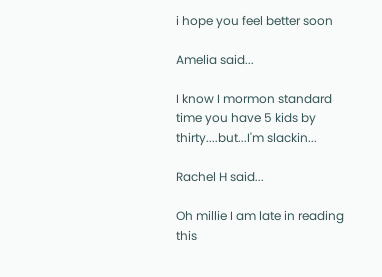i hope you feel better soon

Amelia said...

I know I mormon standard time you have 5 kids by thirty....but...I'm slackin...

Rachel H said...

Oh millie I am late in reading this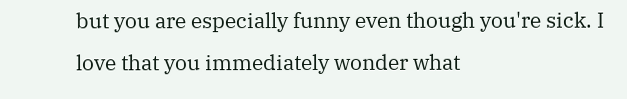but you are especially funny even though you're sick. I love that you immediately wonder what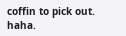coffin to pick out. haha.